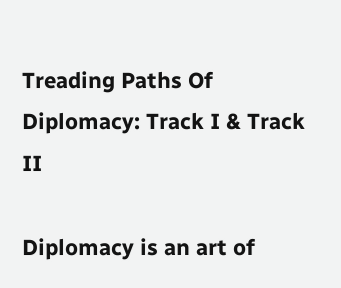Treading Paths Of Diplomacy: Track I & Track II

Diplomacy is an art of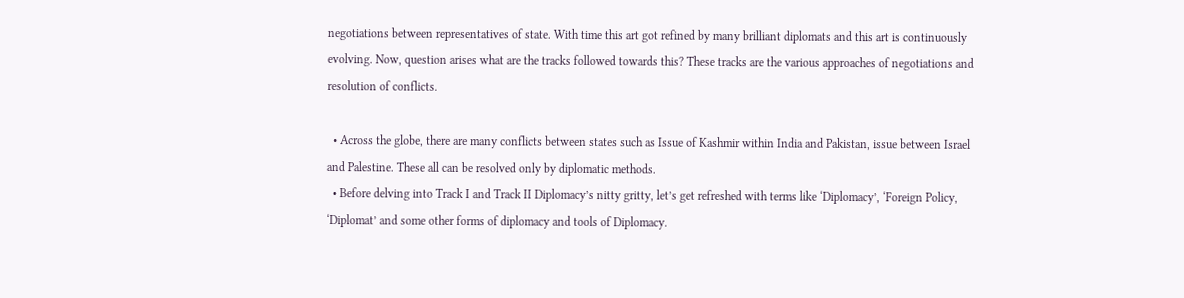negotiations between representatives of state. With time this art got refined by many brilliant diplomats and this art is continuously evolving. Now, question arises what are the tracks followed towards this? These tracks are the various approaches of negotiations and resolution of conflicts.

  • Across the globe, there are many conflicts between states such as Issue of Kashmir within India and Pakistan, issue between Israel and Palestine. These all can be resolved only by diplomatic methods.
  • Before delving into Track I and Track II Diplomacy’s nitty gritty, let’s get refreshed with terms like ‘Diplomacy’, ‘Foreign Policy, ‘Diplomat’ and some other forms of diplomacy and tools of Diplomacy.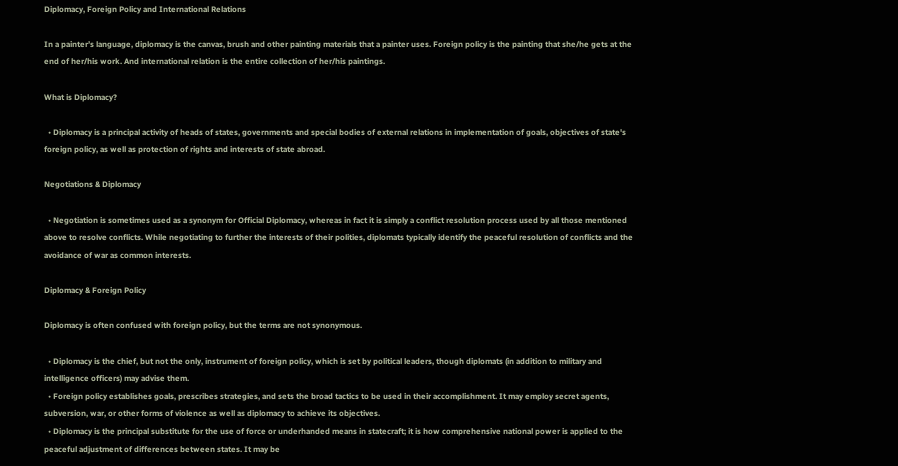Diplomacy, Foreign Policy and International Relations

In a painter’s language, diplomacy is the canvas, brush and other painting materials that a painter uses. Foreign policy is the painting that she/he gets at the end of her/his work. And international relation is the entire collection of her/his paintings.

What is Diplomacy?

  • Diplomacy is a principal activity of heads of states, governments and special bodies of external relations in implementation of goals, objectives of state's foreign policy, as well as protection of rights and interests of state abroad.

Negotiations & Diplomacy

  • Negotiation is sometimes used as a synonym for Official Diplomacy, whereas in fact it is simply a conflict resolution process used by all those mentioned above to resolve conflicts. While negotiating to further the interests of their polities, diplomats typically identify the peaceful resolution of conflicts and the avoidance of war as common interests.

Diplomacy & Foreign Policy

Diplomacy is often confused with foreign policy, but the terms are not synonymous.

  • Diplomacy is the chief, but not the only, instrument of foreign policy, which is set by political leaders, though diplomats (in addition to military and intelligence officers) may advise them.
  • Foreign policy establishes goals, prescribes strategies, and sets the broad tactics to be used in their accomplishment. It may employ secret agents, subversion, war, or other forms of violence as well as diplomacy to achieve its objectives.
  • Diplomacy is the principal substitute for the use of force or underhanded means in statecraft; it is how comprehensive national power is applied to the peaceful adjustment of differences between states. It may be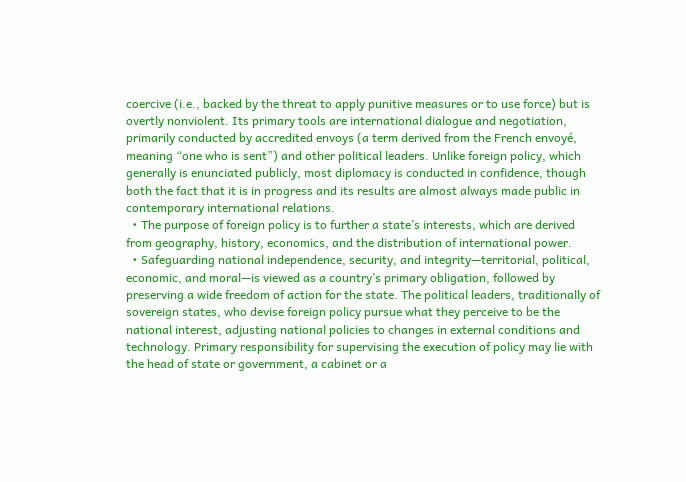coercive (i.e., backed by the threat to apply punitive measures or to use force) but is overtly nonviolent. Its primary tools are international dialogue and negotiation, primarily conducted by accredited envoys (a term derived from the French envoyé, meaning “one who is sent”) and other political leaders. Unlike foreign policy, which generally is enunciated publicly, most diplomacy is conducted in confidence, though both the fact that it is in progress and its results are almost always made public in contemporary international relations.
  • The purpose of foreign policy is to further a state’s interests, which are derived from geography, history, economics, and the distribution of international power.
  • Safeguarding national independence, security, and integrity—territorial, political, economic, and moral—is viewed as a country’s primary obligation, followed by preserving a wide freedom of action for the state. The political leaders, traditionally of sovereign states, who devise foreign policy pursue what they perceive to be the national interest, adjusting national policies to changes in external conditions and technology. Primary responsibility for supervising the execution of policy may lie with the head of state or government, a cabinet or a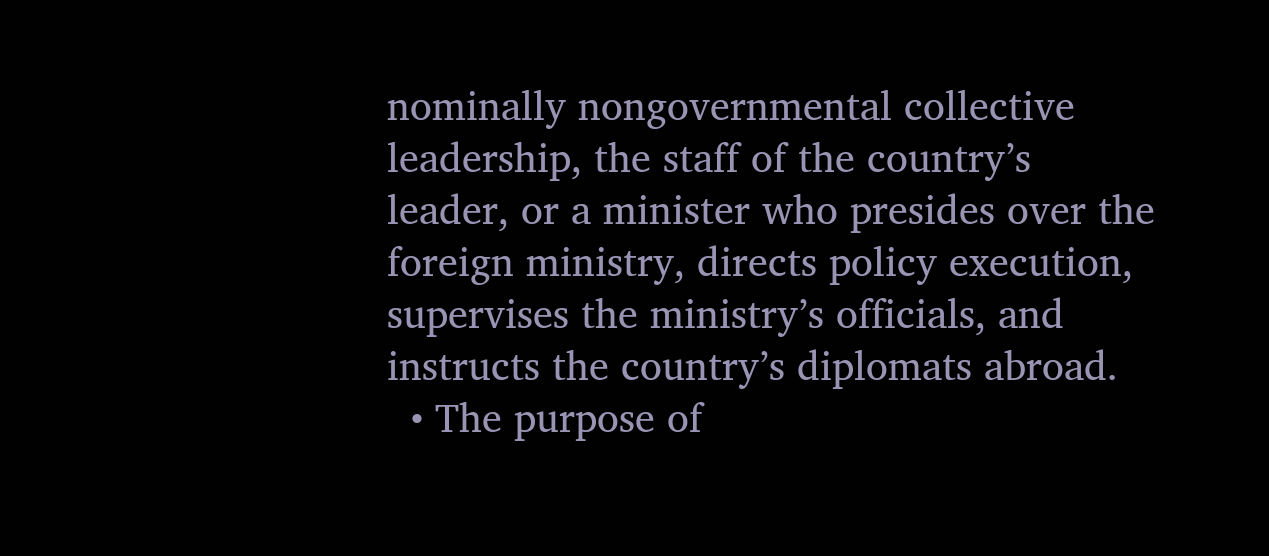nominally nongovernmental collective leadership, the staff of the country’s leader, or a minister who presides over the foreign ministry, directs policy execution, supervises the ministry’s officials, and instructs the country’s diplomats abroad.
  • The purpose of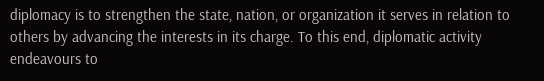diplomacy is to strengthen the state, nation, or organization it serves in relation to others by advancing the interests in its charge. To this end, diplomatic activity endeavours to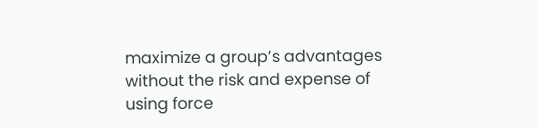maximize a group’s advantages without the risk and expense of using force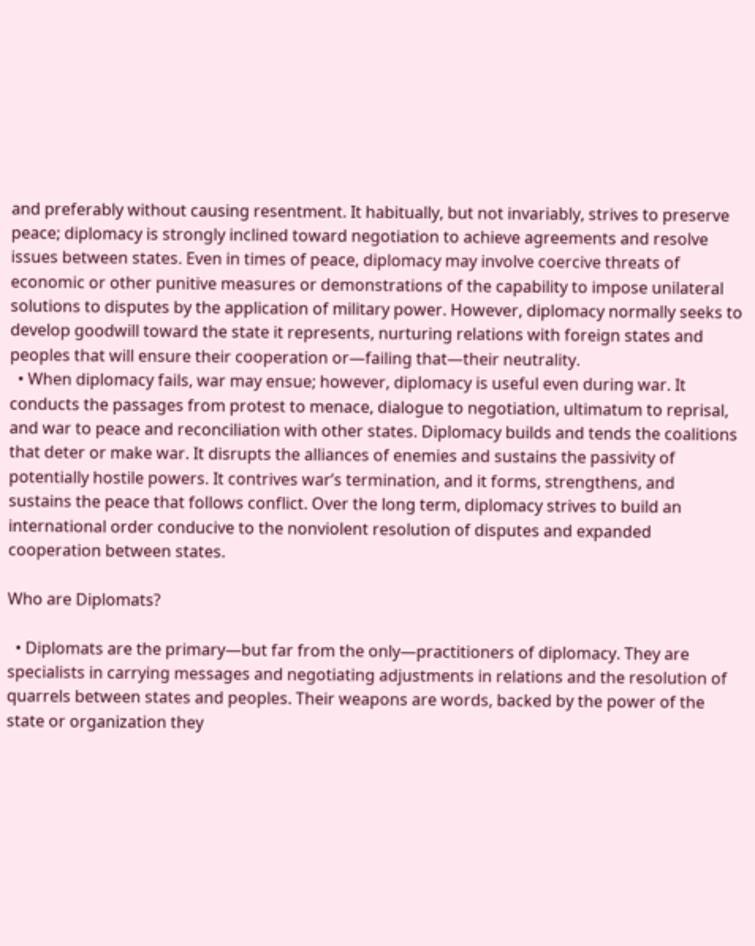and preferably without causing resentment. It habitually, but not invariably, strives to preserve peace; diplomacy is strongly inclined toward negotiation to achieve agreements and resolve issues between states. Even in times of peace, diplomacy may involve coercive threats of economic or other punitive measures or demonstrations of the capability to impose unilateral solutions to disputes by the application of military power. However, diplomacy normally seeks to develop goodwill toward the state it represents, nurturing relations with foreign states and peoples that will ensure their cooperation or—failing that—their neutrality.
  • When diplomacy fails, war may ensue; however, diplomacy is useful even during war. It conducts the passages from protest to menace, dialogue to negotiation, ultimatum to reprisal, and war to peace and reconciliation with other states. Diplomacy builds and tends the coalitions that deter or make war. It disrupts the alliances of enemies and sustains the passivity of potentially hostile powers. It contrives war’s termination, and it forms, strengthens, and sustains the peace that follows conflict. Over the long term, diplomacy strives to build an international order conducive to the nonviolent resolution of disputes and expanded cooperation between states.

Who are Diplomats?

  • Diplomats are the primary—but far from the only—practitioners of diplomacy. They are specialists in carrying messages and negotiating adjustments in relations and the resolution of quarrels between states and peoples. Their weapons are words, backed by the power of the state or organization they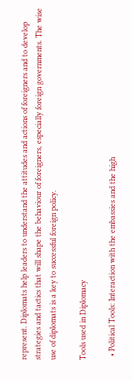represent. Diplomats help leaders to understand the attitudes and actions of foreigners and to develop strategies and tactics that will shape the behaviour of foreigners, especially foreign governments. The wise use of diplomats is a key to successful foreign policy.

Tools used in Diplomacy

  • Political Tools: Interaction with the embassies and the high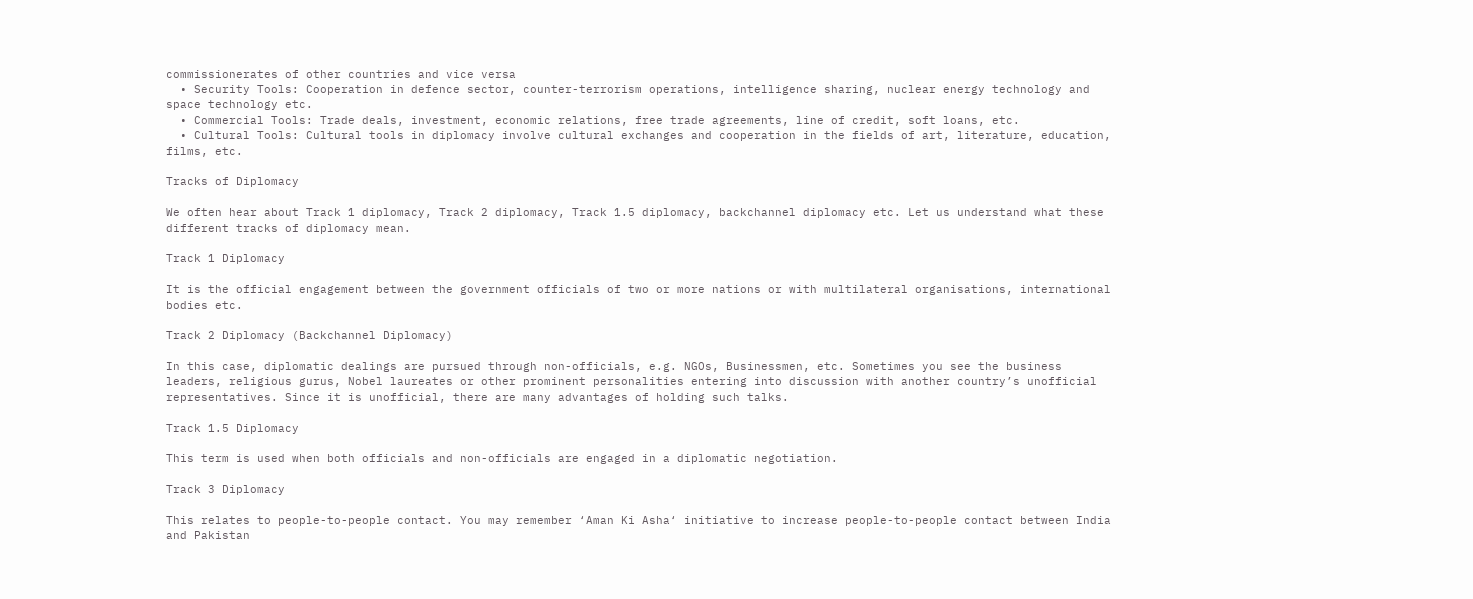commissionerates of other countries and vice versa
  • Security Tools: Cooperation in defence sector, counter-terrorism operations, intelligence sharing, nuclear energy technology and space technology etc.
  • Commercial Tools: Trade deals, investment, economic relations, free trade agreements, line of credit, soft loans, etc.
  • Cultural Tools: Cultural tools in diplomacy involve cultural exchanges and cooperation in the fields of art, literature, education, films, etc.

Tracks of Diplomacy

We often hear about Track 1 diplomacy, Track 2 diplomacy, Track 1.5 diplomacy, backchannel diplomacy etc. Let us understand what these different tracks of diplomacy mean.

Track 1 Diplomacy

It is the official engagement between the government officials of two or more nations or with multilateral organisations, international bodies etc.

Track 2 Diplomacy (Backchannel Diplomacy)

In this case, diplomatic dealings are pursued through non-officials, e.g. NGOs, Businessmen, etc. Sometimes you see the business leaders, religious gurus, Nobel laureates or other prominent personalities entering into discussion with another country’s unofficial representatives. Since it is unofficial, there are many advantages of holding such talks.

Track 1.5 Diplomacy

This term is used when both officials and non-officials are engaged in a diplomatic negotiation.

Track 3 Diplomacy

This relates to people-to-people contact. You may remember ‘Aman Ki Asha‘ initiative to increase people-to-people contact between India and Pakistan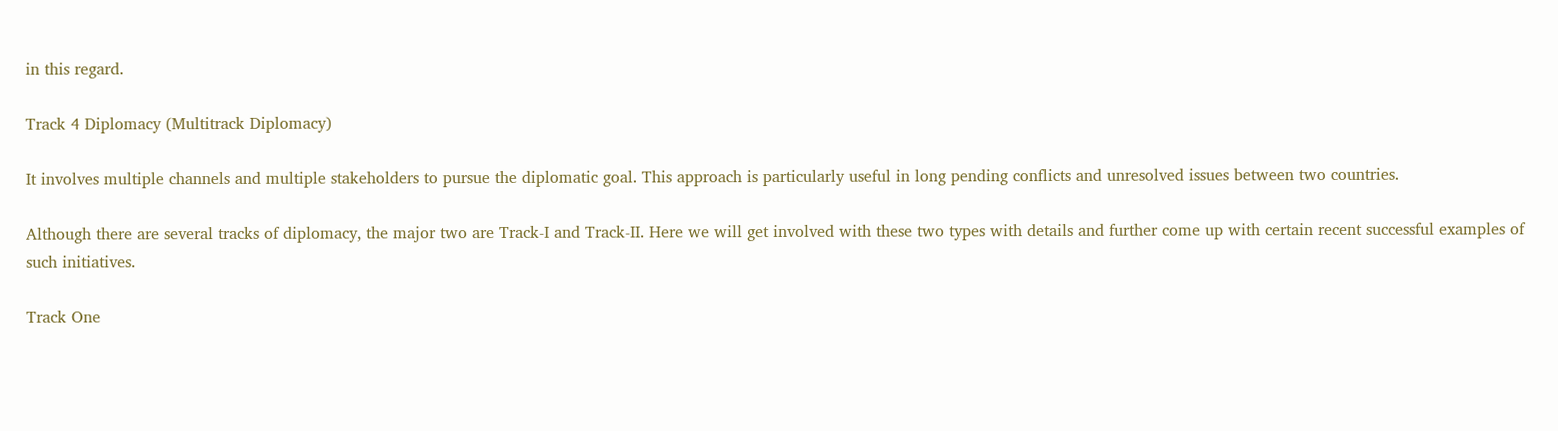in this regard.

Track 4 Diplomacy (Multitrack Diplomacy)

It involves multiple channels and multiple stakeholders to pursue the diplomatic goal. This approach is particularly useful in long pending conflicts and unresolved issues between two countries.

Although there are several tracks of diplomacy, the major two are Track-I and Track-II. Here we will get involved with these two types with details and further come up with certain recent successful examples of such initiatives.

Track One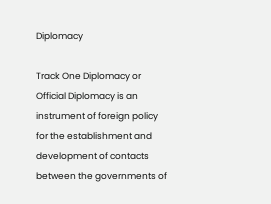Diplomacy

Track One Diplomacy or Official Diplomacy is an instrument of foreign policy for the establishment and development of contacts between the governments of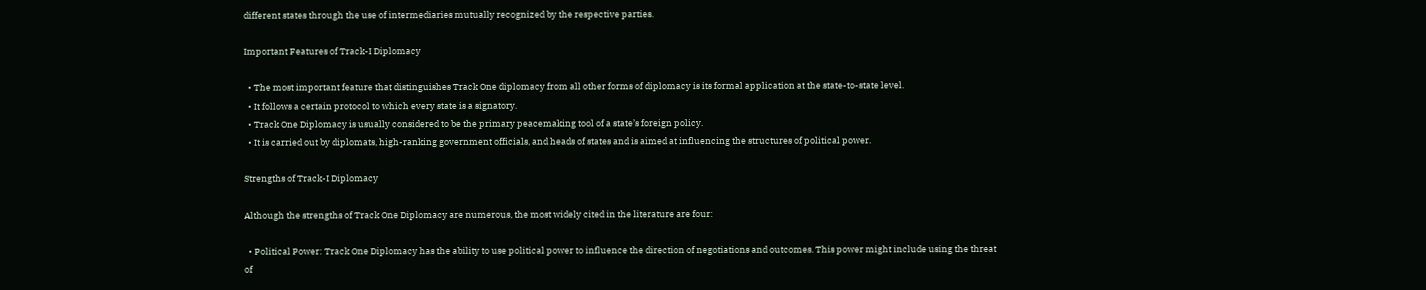different states through the use of intermediaries mutually recognized by the respective parties.

Important Features of Track-I Diplomacy

  • The most important feature that distinguishes Track One diplomacy from all other forms of diplomacy is its formal application at the state-to-state level.
  • It follows a certain protocol to which every state is a signatory.
  • Track One Diplomacy is usually considered to be the primary peacemaking tool of a state’s foreign policy.
  • It is carried out by diplomats, high-ranking government officials, and heads of states and is aimed at influencing the structures of political power.

Strengths of Track-I Diplomacy

Although the strengths of Track One Diplomacy are numerous, the most widely cited in the literature are four:

  • Political Power: Track One Diplomacy has the ability to use political power to influence the direction of negotiations and outcomes. This power might include using the threat of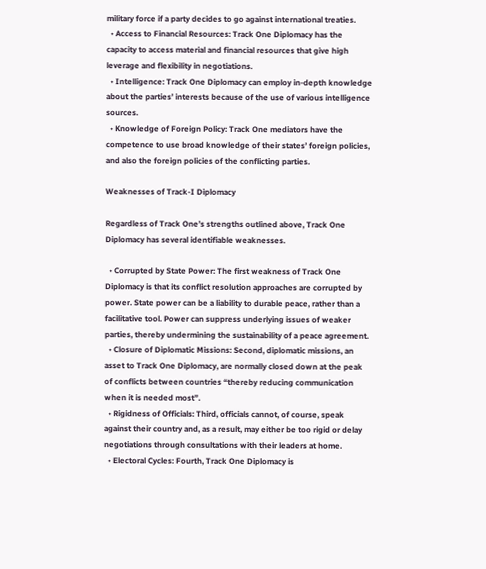military force if a party decides to go against international treaties.
  • Access to Financial Resources: Track One Diplomacy has the capacity to access material and financial resources that give high leverage and flexibility in negotiations.
  • Intelligence: Track One Diplomacy can employ in-depth knowledge about the parties’ interests because of the use of various intelligence sources.
  • Knowledge of Foreign Policy: Track One mediators have the competence to use broad knowledge of their states’ foreign policies, and also the foreign policies of the conflicting parties.

Weaknesses of Track-I Diplomacy

Regardless of Track One’s strengths outlined above, Track One Diplomacy has several identifiable weaknesses.

  • Corrupted by State Power: The first weakness of Track One Diplomacy is that its conflict resolution approaches are corrupted by power. State power can be a liability to durable peace, rather than a facilitative tool. Power can suppress underlying issues of weaker parties, thereby undermining the sustainability of a peace agreement.
  • Closure of Diplomatic Missions: Second, diplomatic missions, an asset to Track One Diplomacy, are normally closed down at the peak of conflicts between countries “thereby reducing communication when it is needed most”.
  • Rigidness of Officials: Third, officials cannot, of course, speak against their country and, as a result, may either be too rigid or delay negotiations through consultations with their leaders at home.
  • Electoral Cycles: Fourth, Track One Diplomacy is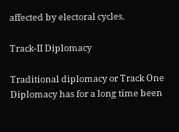affected by electoral cycles.

Track-II Diplomacy

Traditional diplomacy or Track One Diplomacy has for a long time been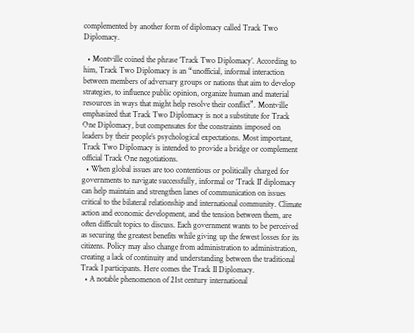complemented by another form of diplomacy called Track Two Diplomacy.

  • Montville coined the phrase ‘Track Two Diplomacy’. According to him, Track Two Diplomacy is an “unofficial, informal interaction between members of adversary groups or nations that aim to develop strategies, to influence public opinion, organize human and material resources in ways that might help resolve their conflict”. Montville emphasized that Track Two Diplomacy is not a substitute for Track One Diplomacy, but compensates for the constraints imposed on leaders by their people’s psychological expectations. Most important, Track Two Diplomacy is intended to provide a bridge or complement official Track One negotiations.
  • When global issues are too contentious or politically charged for governments to navigate successfully, informal or ‘Track II’ diplomacy can help maintain and strengthen lanes of communication on issues critical to the bilateral relationship and international community. Climate action and economic development, and the tension between them, are often difficult topics to discuss. Each government wants to be perceived as securing the greatest benefits while giving up the fewest losses for its citizens. Policy may also change from administration to administration, creating a lack of continuity and understanding between the traditional Track I participants. Here comes the Track II Diplomacy.
  • A notable phenomenon of 21st century international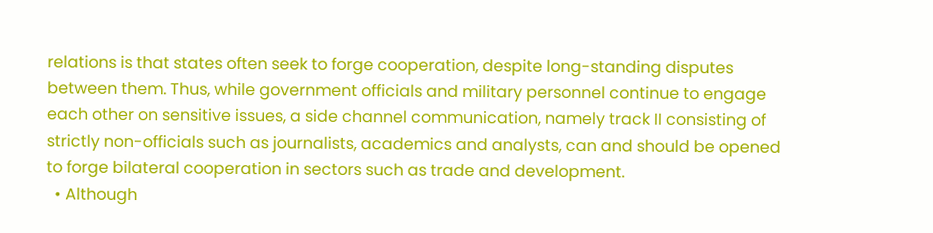relations is that states often seek to forge cooperation, despite long-standing disputes between them. Thus, while government officials and military personnel continue to engage each other on sensitive issues, a side channel communication, namely track II consisting of strictly non-officials such as journalists, academics and analysts, can and should be opened to forge bilateral cooperation in sectors such as trade and development.
  • Although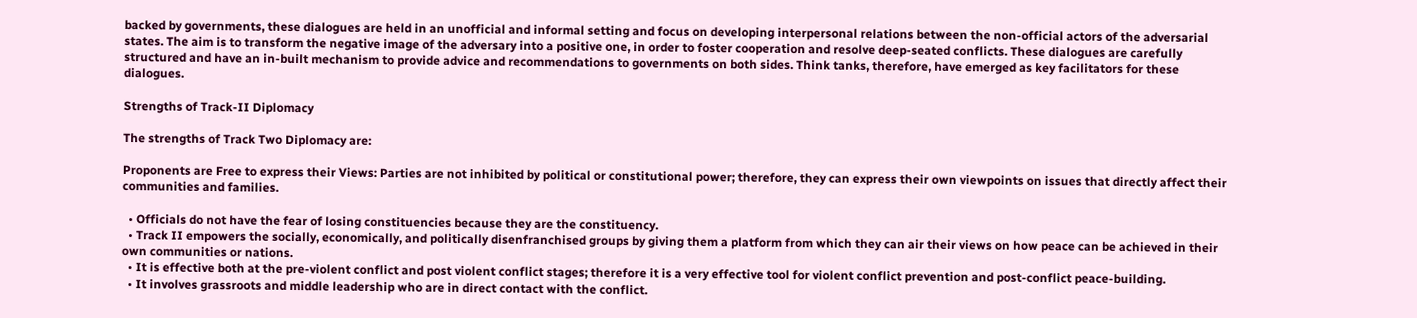backed by governments, these dialogues are held in an unofficial and informal setting and focus on developing interpersonal relations between the non-official actors of the adversarial states. The aim is to transform the negative image of the adversary into a positive one, in order to foster cooperation and resolve deep-seated conflicts. These dialogues are carefully structured and have an in-built mechanism to provide advice and recommendations to governments on both sides. Think tanks, therefore, have emerged as key facilitators for these dialogues.

Strengths of Track-II Diplomacy

The strengths of Track Two Diplomacy are:

Proponents are Free to express their Views: Parties are not inhibited by political or constitutional power; therefore, they can express their own viewpoints on issues that directly affect their communities and families.

  • Officials do not have the fear of losing constituencies because they are the constituency.
  • Track II empowers the socially, economically, and politically disenfranchised groups by giving them a platform from which they can air their views on how peace can be achieved in their own communities or nations.
  • It is effective both at the pre-violent conflict and post violent conflict stages; therefore it is a very effective tool for violent conflict prevention and post-conflict peace-building.
  • It involves grassroots and middle leadership who are in direct contact with the conflict.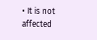• It is not affected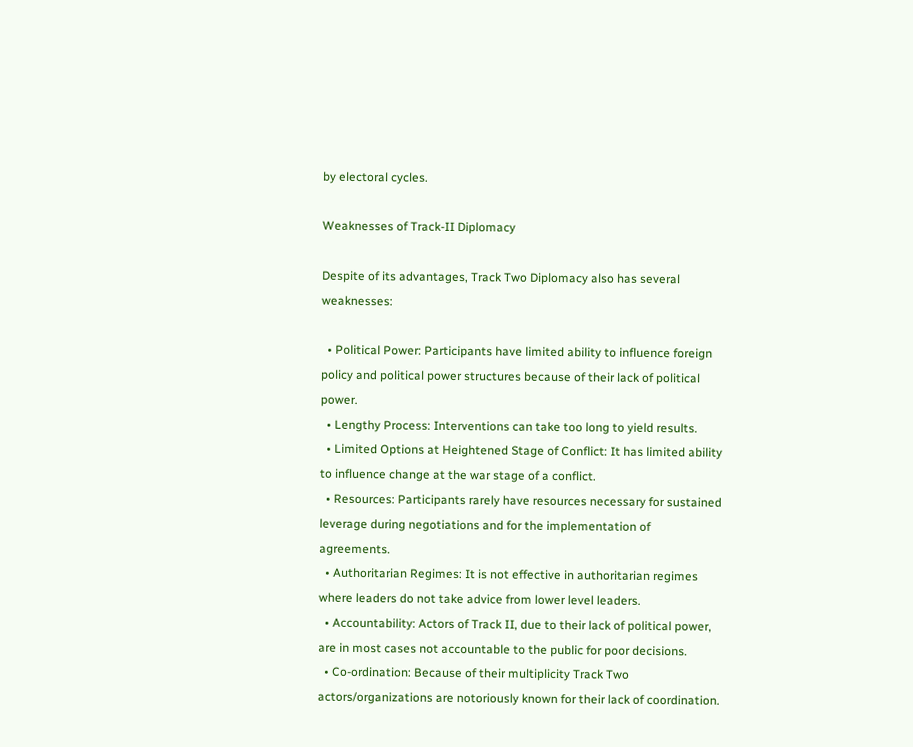by electoral cycles.

Weaknesses of Track-II Diplomacy

Despite of its advantages, Track Two Diplomacy also has several weaknesses:

  • Political Power: Participants have limited ability to influence foreign policy and political power structures because of their lack of political power.
  • Lengthy Process: Interventions can take too long to yield results.
  • Limited Options at Heightened Stage of Conflict: It has limited ability to influence change at the war stage of a conflict.
  • Resources: Participants rarely have resources necessary for sustained leverage during negotiations and for the implementation of agreements.
  • Authoritarian Regimes: It is not effective in authoritarian regimes where leaders do not take advice from lower level leaders.
  • Accountability: Actors of Track II, due to their lack of political power, are in most cases not accountable to the public for poor decisions.
  • Co-ordination: Because of their multiplicity Track Two actors/organizations are notoriously known for their lack of coordination.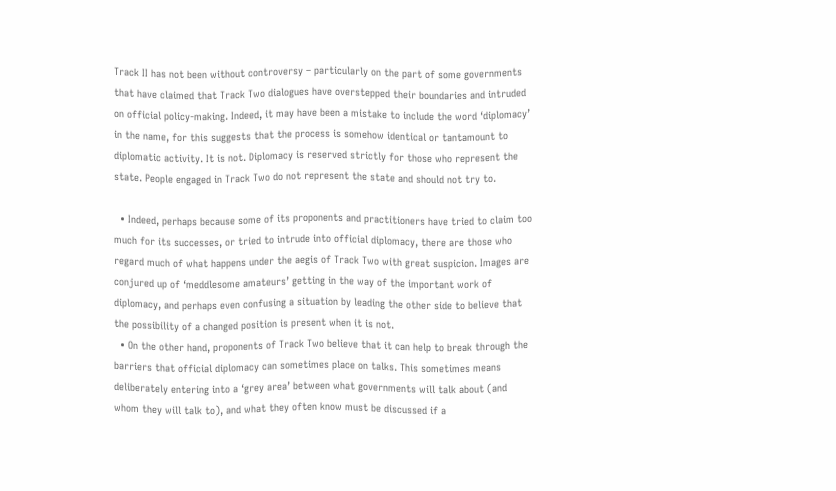Track II has not been without controversy – particularly on the part of some governments that have claimed that Track Two dialogues have overstepped their boundaries and intruded on official policy-making. Indeed, it may have been a mistake to include the word ‘diplomacy’ in the name, for this suggests that the process is somehow identical or tantamount to diplomatic activity. It is not. Diplomacy is reserved strictly for those who represent the state. People engaged in Track Two do not represent the state and should not try to.

  • Indeed, perhaps because some of its proponents and practitioners have tried to claim too much for its successes, or tried to intrude into official diplomacy, there are those who regard much of what happens under the aegis of Track Two with great suspicion. Images are conjured up of ‘meddlesome amateurs’ getting in the way of the important work of diplomacy, and perhaps even confusing a situation by leading the other side to believe that the possibility of a changed position is present when it is not.
  • On the other hand, proponents of Track Two believe that it can help to break through the barriers that official diplomacy can sometimes place on talks. This sometimes means deliberately entering into a ‘grey area’ between what governments will talk about (and whom they will talk to), and what they often know must be discussed if a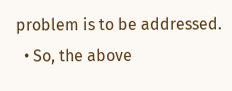problem is to be addressed.
  • So, the above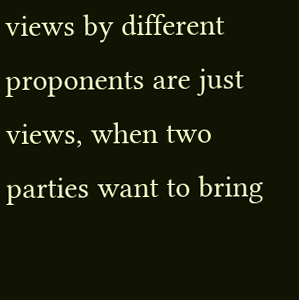views by different proponents are just views, when two parties want to bring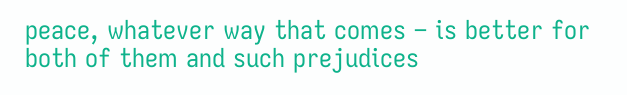peace, whatever way that comes – is better for both of them and such prejudices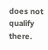does not qualify there.